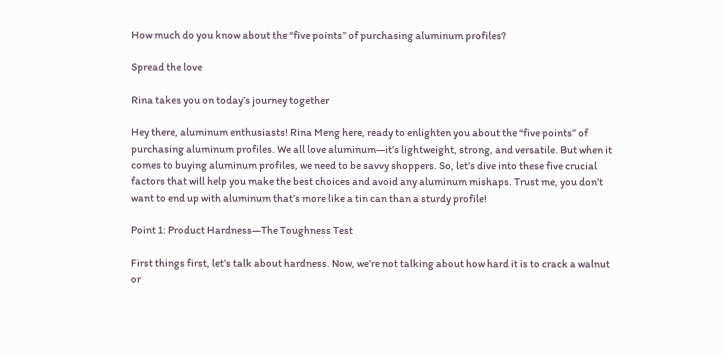How much do you know about the “five points” of purchasing aluminum profiles?

Spread the love

Rina takes you on today’s journey together

Hey there, aluminum enthusiasts! Rina Meng here, ready to enlighten you about the “five points” of purchasing aluminum profiles. We all love aluminum—it’s lightweight, strong, and versatile. But when it comes to buying aluminum profiles, we need to be savvy shoppers. So, let’s dive into these five crucial factors that will help you make the best choices and avoid any aluminum mishaps. Trust me, you don’t want to end up with aluminum that’s more like a tin can than a sturdy profile!

Point 1: Product Hardness—The Toughness Test

First things first, let’s talk about hardness. Now, we’re not talking about how hard it is to crack a walnut or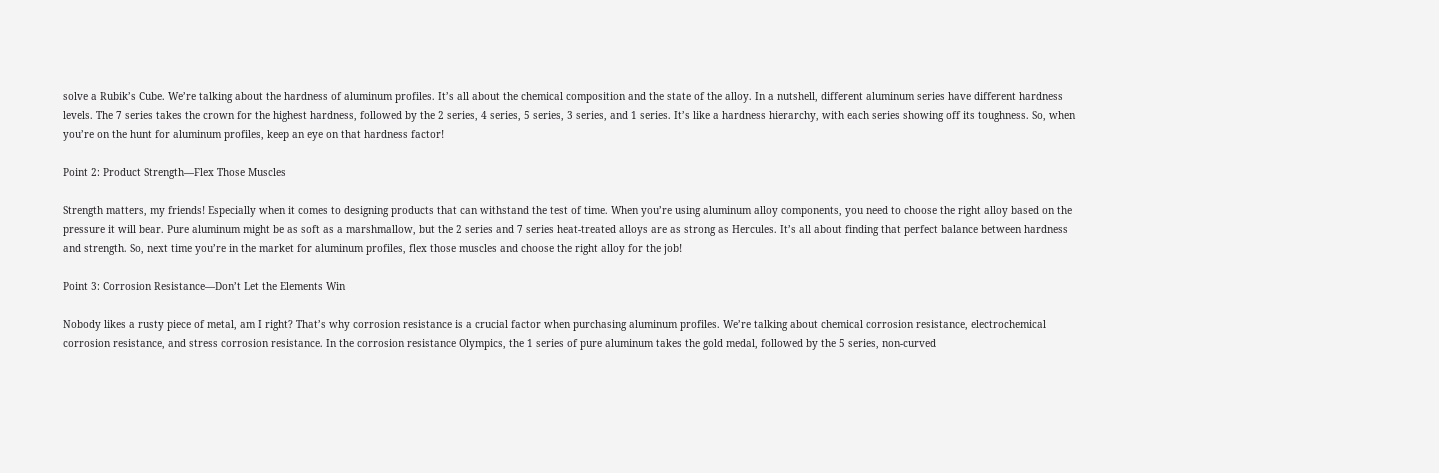solve a Rubik’s Cube. We’re talking about the hardness of aluminum profiles. It’s all about the chemical composition and the state of the alloy. In a nutshell, different aluminum series have different hardness levels. The 7 series takes the crown for the highest hardness, followed by the 2 series, 4 series, 5 series, 3 series, and 1 series. It’s like a hardness hierarchy, with each series showing off its toughness. So, when you’re on the hunt for aluminum profiles, keep an eye on that hardness factor!

Point 2: Product Strength—Flex Those Muscles

Strength matters, my friends! Especially when it comes to designing products that can withstand the test of time. When you’re using aluminum alloy components, you need to choose the right alloy based on the pressure it will bear. Pure aluminum might be as soft as a marshmallow, but the 2 series and 7 series heat-treated alloys are as strong as Hercules. It’s all about finding that perfect balance between hardness and strength. So, next time you’re in the market for aluminum profiles, flex those muscles and choose the right alloy for the job!

Point 3: Corrosion Resistance—Don’t Let the Elements Win

Nobody likes a rusty piece of metal, am I right? That’s why corrosion resistance is a crucial factor when purchasing aluminum profiles. We’re talking about chemical corrosion resistance, electrochemical corrosion resistance, and stress corrosion resistance. In the corrosion resistance Olympics, the 1 series of pure aluminum takes the gold medal, followed by the 5 series, non-curved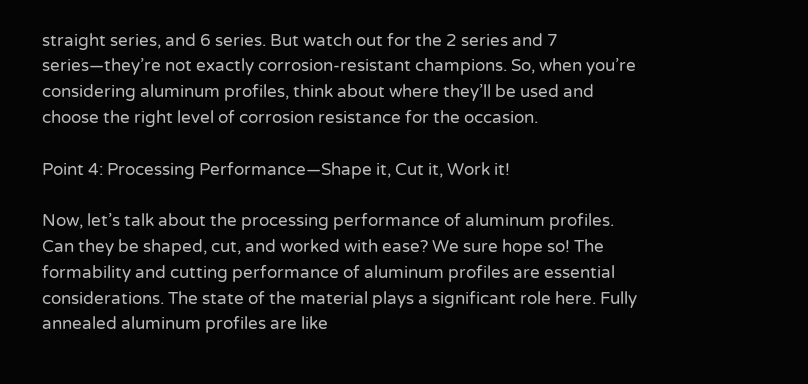straight series, and 6 series. But watch out for the 2 series and 7 series—they’re not exactly corrosion-resistant champions. So, when you’re considering aluminum profiles, think about where they’ll be used and choose the right level of corrosion resistance for the occasion.

Point 4: Processing Performance—Shape it, Cut it, Work it!

Now, let’s talk about the processing performance of aluminum profiles. Can they be shaped, cut, and worked with ease? We sure hope so! The formability and cutting performance of aluminum profiles are essential considerations. The state of the material plays a significant role here. Fully annealed aluminum profiles are like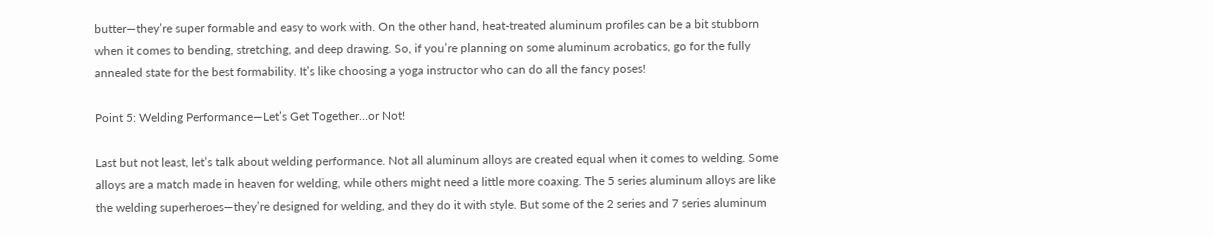butter—they’re super formable and easy to work with. On the other hand, heat-treated aluminum profiles can be a bit stubborn when it comes to bending, stretching, and deep drawing. So, if you’re planning on some aluminum acrobatics, go for the fully annealed state for the best formability. It’s like choosing a yoga instructor who can do all the fancy poses!

Point 5: Welding Performance—Let’s Get Together…or Not!

Last but not least, let’s talk about welding performance. Not all aluminum alloys are created equal when it comes to welding. Some alloys are a match made in heaven for welding, while others might need a little more coaxing. The 5 series aluminum alloys are like the welding superheroes—they’re designed for welding, and they do it with style. But some of the 2 series and 7 series aluminum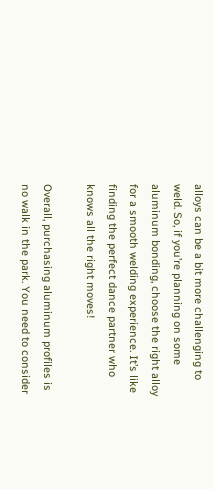alloys can be a bit more challenging to weld. So, if you’re planning on some aluminum bonding, choose the right alloy for a smooth welding experience. It’s like finding the perfect dance partner who knows all the right moves!

Overall, purchasing aluminum profiles is no walk in the park. You need to consider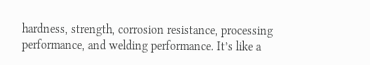hardness, strength, corrosion resistance, processing performance, and welding performance. It’s like a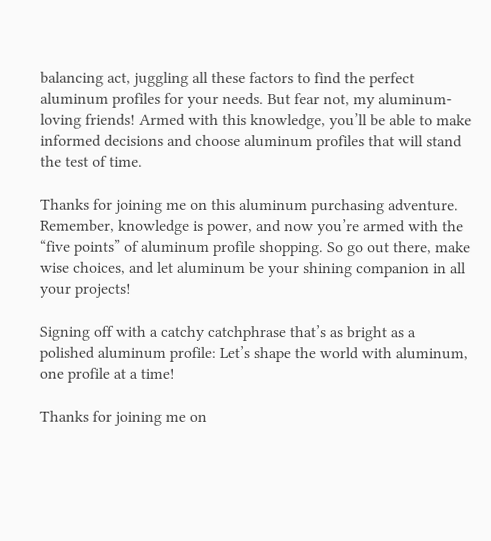balancing act, juggling all these factors to find the perfect aluminum profiles for your needs. But fear not, my aluminum-loving friends! Armed with this knowledge, you’ll be able to make informed decisions and choose aluminum profiles that will stand the test of time.

Thanks for joining me on this aluminum purchasing adventure. Remember, knowledge is power, and now you’re armed with the “five points” of aluminum profile shopping. So go out there, make wise choices, and let aluminum be your shining companion in all your projects!

Signing off with a catchy catchphrase that’s as bright as a polished aluminum profile: Let’s shape the world with aluminum, one profile at a time!

Thanks for joining me on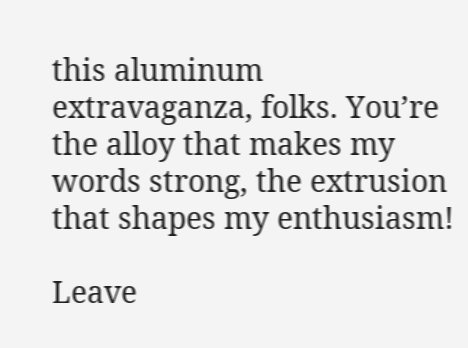this aluminum extravaganza, folks. You’re the alloy that makes my words strong, the extrusion that shapes my enthusiasm!

Leave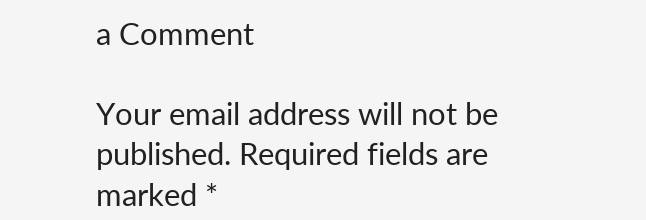a Comment

Your email address will not be published. Required fields are marked *